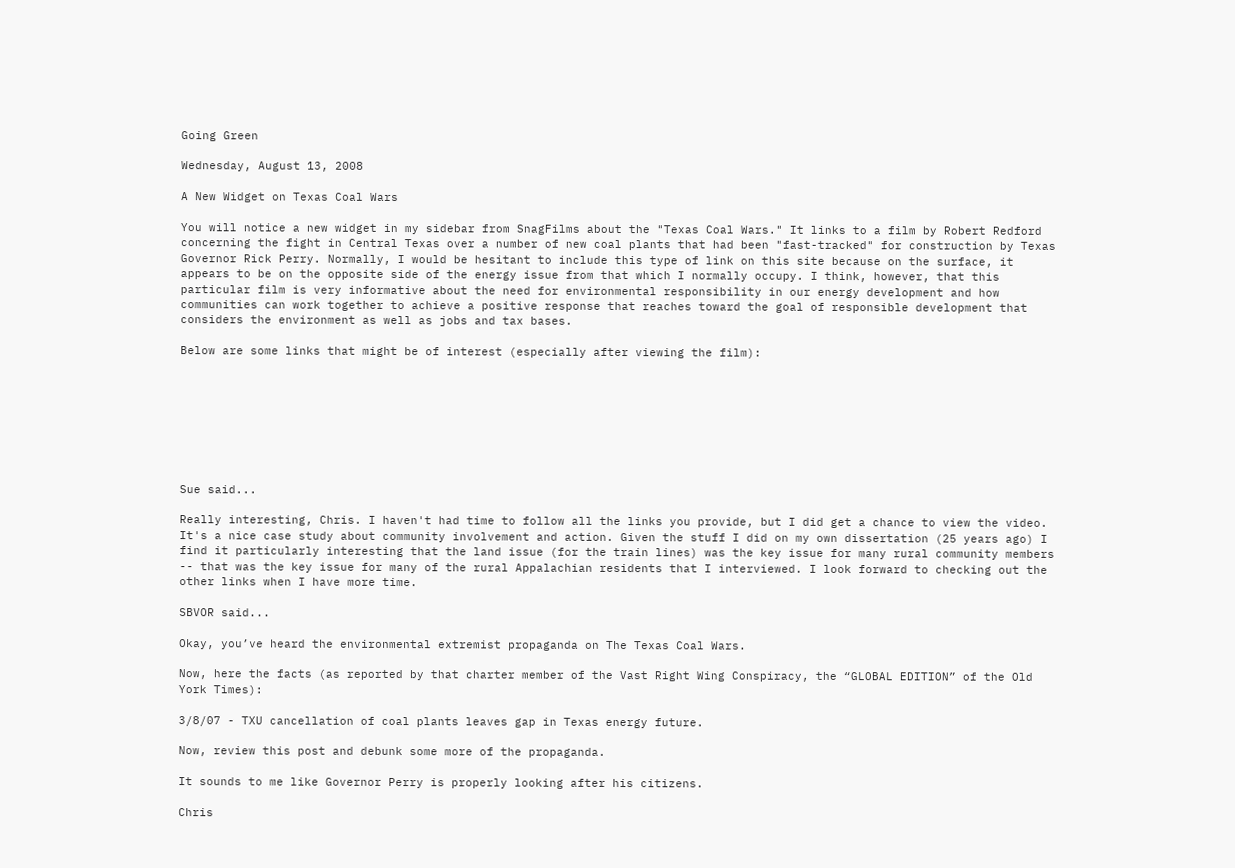Going Green

Wednesday, August 13, 2008

A New Widget on Texas Coal Wars

You will notice a new widget in my sidebar from SnagFilms about the "Texas Coal Wars." It links to a film by Robert Redford concerning the fight in Central Texas over a number of new coal plants that had been "fast-tracked" for construction by Texas Governor Rick Perry. Normally, I would be hesitant to include this type of link on this site because on the surface, it appears to be on the opposite side of the energy issue from that which I normally occupy. I think, however, that this particular film is very informative about the need for environmental responsibility in our energy development and how communities can work together to achieve a positive response that reaches toward the goal of responsible development that considers the environment as well as jobs and tax bases.

Below are some links that might be of interest (especially after viewing the film):








Sue said...

Really interesting, Chris. I haven't had time to follow all the links you provide, but I did get a chance to view the video. It's a nice case study about community involvement and action. Given the stuff I did on my own dissertation (25 years ago) I find it particularly interesting that the land issue (for the train lines) was the key issue for many rural community members -- that was the key issue for many of the rural Appalachian residents that I interviewed. I look forward to checking out the other links when I have more time.

SBVOR said...

Okay, you’ve heard the environmental extremist propaganda on The Texas Coal Wars.

Now, here the facts (as reported by that charter member of the Vast Right Wing Conspiracy, the “GLOBAL EDITION” of the Old York Times):

3/8/07 - TXU cancellation of coal plants leaves gap in Texas energy future.

Now, review this post and debunk some more of the propaganda.

It sounds to me like Governor Perry is properly looking after his citizens.

Chris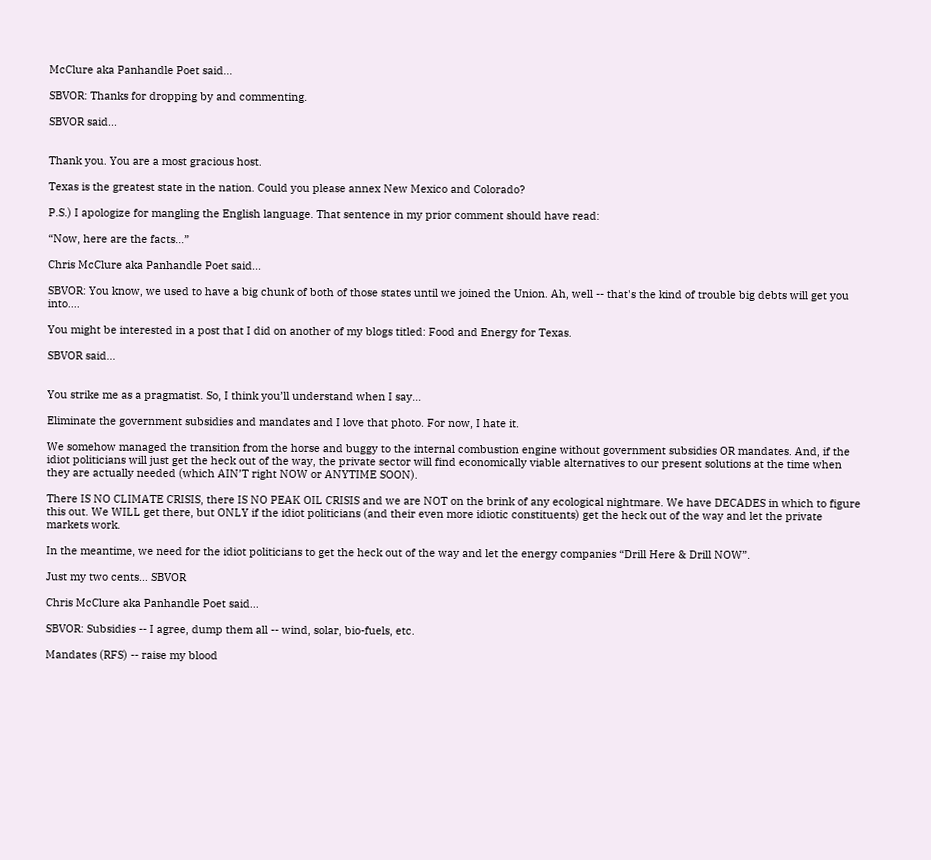McClure aka Panhandle Poet said...

SBVOR: Thanks for dropping by and commenting.

SBVOR said...


Thank you. You are a most gracious host.

Texas is the greatest state in the nation. Could you please annex New Mexico and Colorado?

P.S.) I apologize for mangling the English language. That sentence in my prior comment should have read:

“Now, here are the facts…”

Chris McClure aka Panhandle Poet said...

SBVOR: You know, we used to have a big chunk of both of those states until we joined the Union. Ah, well -- that's the kind of trouble big debts will get you into....

You might be interested in a post that I did on another of my blogs titled: Food and Energy for Texas.

SBVOR said...


You strike me as a pragmatist. So, I think you’ll understand when I say…

Eliminate the government subsidies and mandates and I love that photo. For now, I hate it.

We somehow managed the transition from the horse and buggy to the internal combustion engine without government subsidies OR mandates. And, if the idiot politicians will just get the heck out of the way, the private sector will find economically viable alternatives to our present solutions at the time when they are actually needed (which AIN’T right NOW or ANYTIME SOON).

There IS NO CLIMATE CRISIS, there IS NO PEAK OIL CRISIS and we are NOT on the brink of any ecological nightmare. We have DECADES in which to figure this out. We WILL get there, but ONLY if the idiot politicians (and their even more idiotic constituents) get the heck out of the way and let the private markets work.

In the meantime, we need for the idiot politicians to get the heck out of the way and let the energy companies “Drill Here & Drill NOW”.

Just my two cents… SBVOR

Chris McClure aka Panhandle Poet said...

SBVOR: Subsidies -- I agree, dump them all -- wind, solar, bio-fuels, etc.

Mandates (RFS) -- raise my blood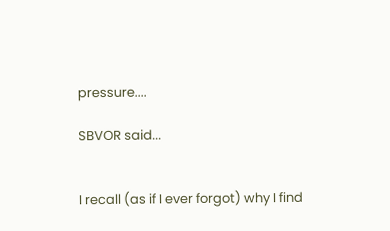pressure....

SBVOR said...


I recall (as if I ever forgot) why I find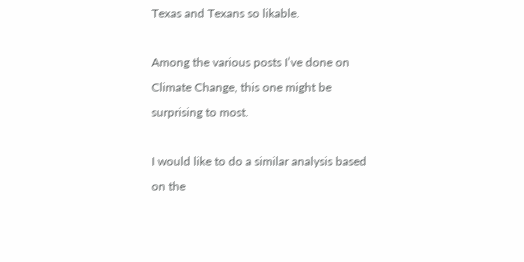Texas and Texans so likable.

Among the various posts I’ve done on Climate Change, this one might be surprising to most.

I would like to do a similar analysis based on the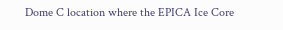Dome C location where the EPICA Ice Core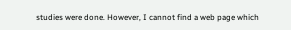studies were done. However, I cannot find a web page which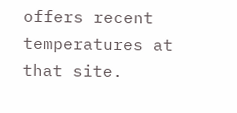offers recent temperatures at that site.